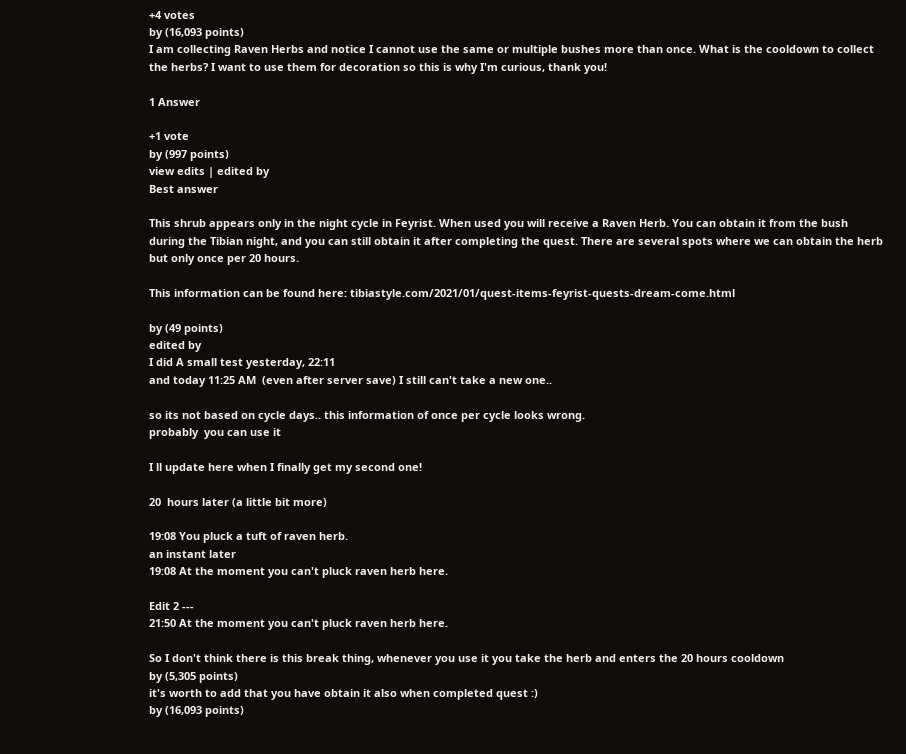+4 votes
by (16,093 points)
I am collecting Raven Herbs and notice I cannot use the same or multiple bushes more than once. What is the cooldown to collect the herbs? I want to use them for decoration so this is why I'm curious, thank you!

1 Answer

+1 vote
by (997 points)
view edits | edited by
Best answer

This shrub appears only in the night cycle in Feyrist. When used you will receive a Raven Herb. You can obtain it from the bush during the Tibian night, and you can still obtain it after completing the quest. There are several spots where we can obtain the herb but only once per 20 hours.

This information can be found here: tibiastyle.com/2021/01/quest-items-feyrist-quests-dream-come.html

by (49 points)
edited by
I did A small test yesterday, 22:11
and today 11:25 AM  (even after server save) I still can't take a new one..

so its not based on cycle days.. this information of once per cycle looks wrong.
probably  you can use it

I ll update here when I finally get my second one!

20  hours later (a little bit more)

19:08 You pluck a tuft of raven herb.
an instant later
19:08 At the moment you can't pluck raven herb here.

Edit 2 ---
21:50 At the moment you can't pluck raven herb here.

So I don't think there is this break thing, whenever you use it you take the herb and enters the 20 hours cooldown
by (5,305 points)
it's worth to add that you have obtain it also when completed quest :)
by (16,093 points)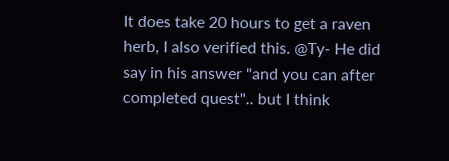It does take 20 hours to get a raven herb, I also verified this. @Ty- He did say in his answer "and you can after completed quest".. but I think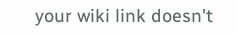your wiki link doesn't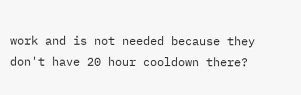work and is not needed because they don't have 20 hour cooldown there?